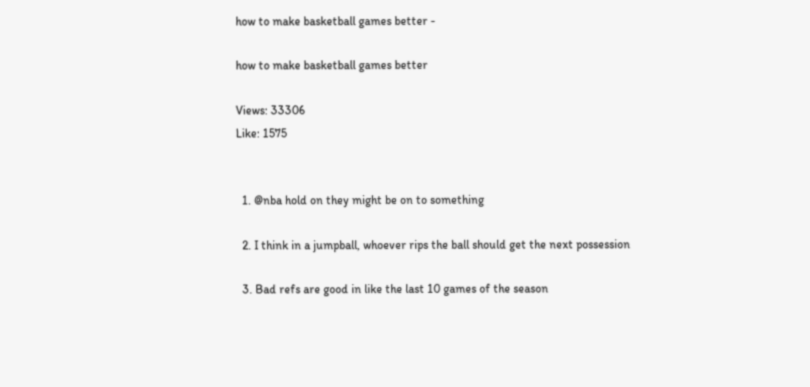how to make basketball games better -

how to make basketball games better

Views: 33306
Like: 1575


  1. @nba hold on they might be on to something

  2. I think in a jumpball, whoever rips the ball should get the next possession

  3. Bad refs are good in like the last 10 games of the season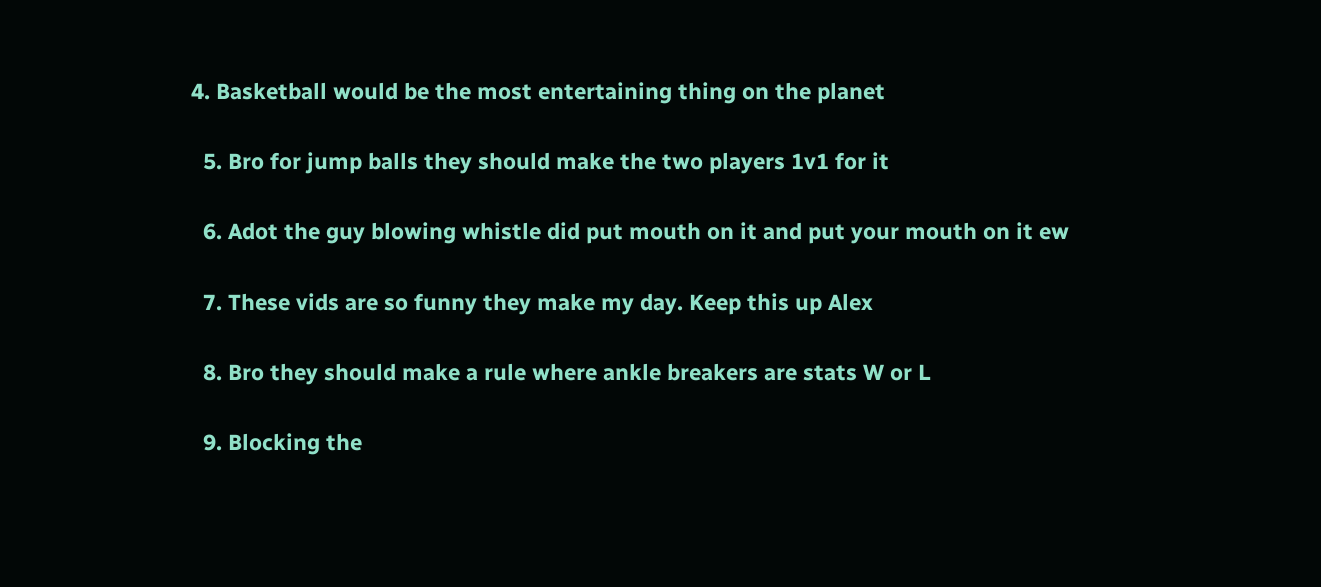4. Basketball would be the most entertaining thing on the planet

  5. Bro for jump balls they should make the two players 1v1 for it

  6. Adot the guy blowing whistle did put mouth on it and put your mouth on it ew

  7. These vids are so funny they make my day. Keep this up Alex

  8. Bro they should make a rule where ankle breakers are stats W or L

  9. Blocking the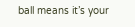ball means it’s your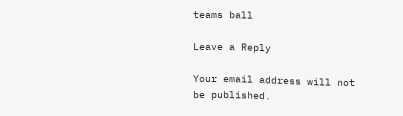teams ball

Leave a Reply

Your email address will not be published.